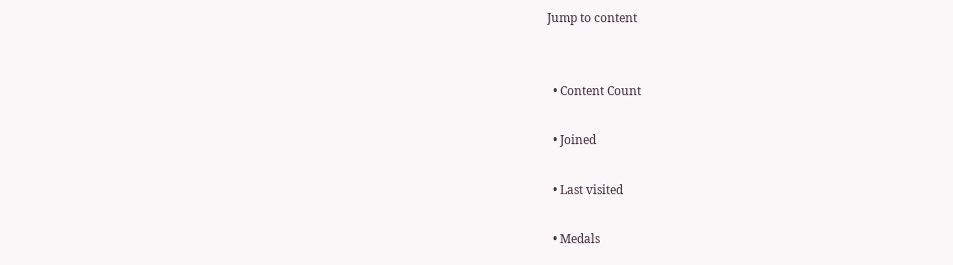Jump to content


  • Content Count

  • Joined

  • Last visited

  • Medals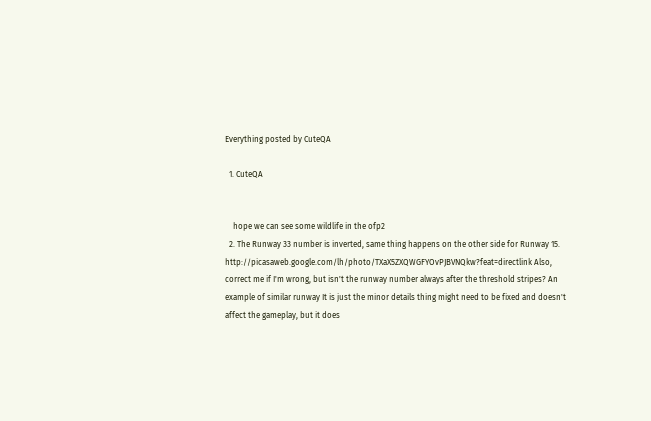Everything posted by CuteQA

  1. CuteQA


    hope we can see some wildlife in the ofp2
  2. The Runway 33 number is inverted, same thing happens on the other side for Runway 15. http://picasaweb.google.com/lh/photo/TXaX5ZXQWGFYOvPJBVNQkw?feat=directlink Also, correct me if I'm wrong, but isn't the runway number always after the threshold stripes? An example of similar runway It is just the minor details thing might need to be fixed and doesn't affect the gameplay, but it does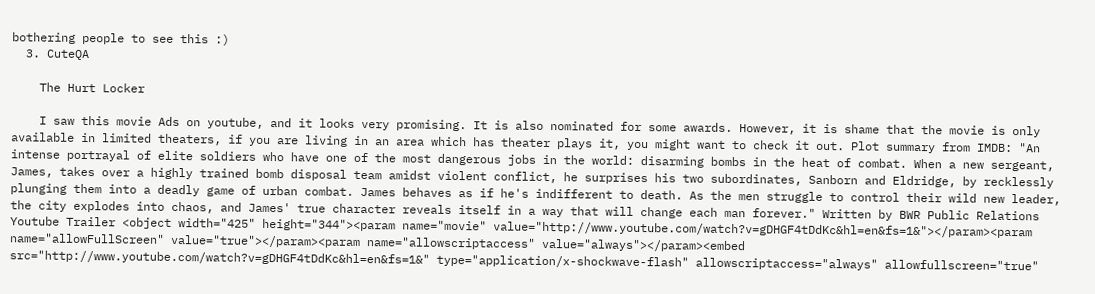bothering people to see this :)
  3. CuteQA

    The Hurt Locker

    I saw this movie Ads on youtube, and it looks very promising. It is also nominated for some awards. However, it is shame that the movie is only available in limited theaters, if you are living in an area which has theater plays it, you might want to check it out. Plot summary from IMDB: "An intense portrayal of elite soldiers who have one of the most dangerous jobs in the world: disarming bombs in the heat of combat. When a new sergeant, James, takes over a highly trained bomb disposal team amidst violent conflict, he surprises his two subordinates, Sanborn and Eldridge, by recklessly plunging them into a deadly game of urban combat. James behaves as if he's indifferent to death. As the men struggle to control their wild new leader, the city explodes into chaos, and James' true character reveals itself in a way that will change each man forever." Written by BWR Public Relations Youtube Trailer <object width="425" height="344"><param name="movie" value="http://www.youtube.com/watch?v=gDHGF4tDdKc&hl=en&fs=1&"></param><param name="allowFullScreen" value="true"></param><param name="allowscriptaccess" value="always"></param><embed src="http://www.youtube.com/watch?v=gDHGF4tDdKc&hl=en&fs=1&" type="application/x-shockwave-flash" allowscriptaccess="always" allowfullscreen="true"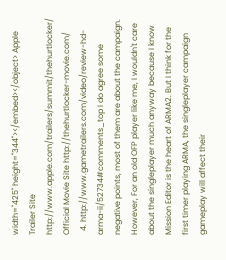width="425" height="344"></embed></object> Apple Trailer Site http://www.apple.com/trailers/summit/thehurtlocker/ Official Movie Site http://thehurtlocker-movie.com/
  4. http://www.gametrailers.com/video/review-hd-arma-ii/52734#comments_top I do agree some negative points, most of them are about the campaign. However, For an old OFP player like me, I wouldn't care about the singleplayer much anyway because I know Mission Editor is the heart of ARMA2. But I think for the first timer playing ARMA, the singleplayer campaign gameplay will affect their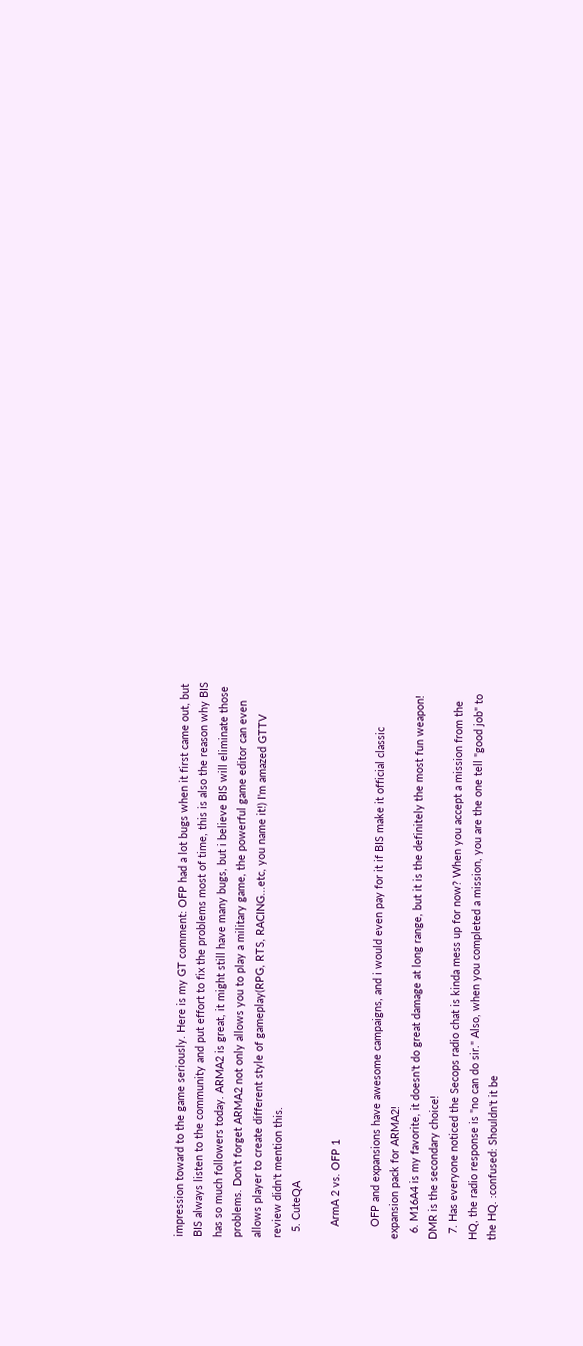impression toward to the game seriously. Here is my GT comment: OFP had a lot bugs when it first came out, but BIS always listen to the community and put effort to fix the problems most of time, this is also the reason why BIS has so much followers today. ARMA2 is great, it might still have many bugs, but i believe BIS will eliminate those problems. Don't forget ARMA2 not only allows you to play a military game, the powerful game editor can even allows player to create different style of gameplay(RPG, RTS, RACING...etc, you name it!) I'm amazed GTTV review didn't mention this.
  5. CuteQA

    ArmA 2 vs. OFP 1

    OFP and expansions have awesome campaigns, and i would even pay for it if BIS make it official classic expansion pack for ARMA2!
  6. M16A4 is my favorite, it doesn't do great damage at long range, but it is the definitely the most fun weapon! DMR is the secondary choice!
  7. Has everyone noticed the Secops radio chat is kinda mess up for now? When you accept a mission from the HQ, the radio response is "no can do sir." Also, when you completed a mission, you are the one tell "good job" to the HQ. :confused: Shouldn't it be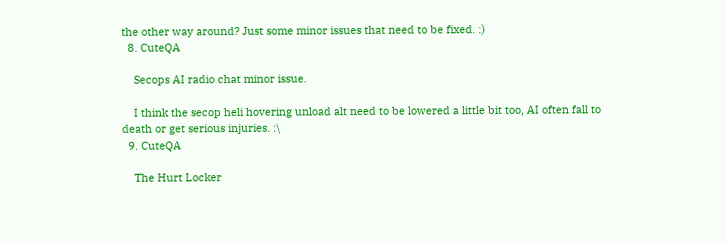the other way around? Just some minor issues that need to be fixed. :)
  8. CuteQA

    Secops AI radio chat minor issue.

    I think the secop heli hovering unload alt need to be lowered a little bit too, AI often fall to death or get serious injuries. :\
  9. CuteQA

    The Hurt Locker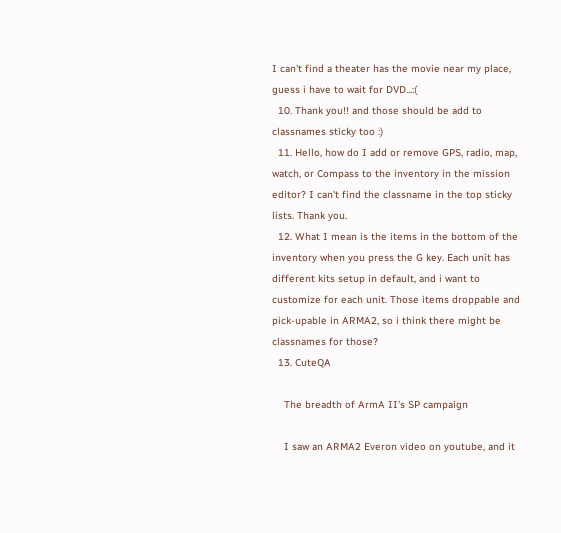I can't find a theater has the movie near my place, guess i have to wait for DVD...:(
  10. Thank you!! and those should be add to classnames sticky too :)
  11. Hello, how do I add or remove GPS, radio, map, watch, or Compass to the inventory in the mission editor? I can't find the classname in the top sticky lists. Thank you.
  12. What I mean is the items in the bottom of the inventory when you press the G key. Each unit has different kits setup in default, and i want to customize for each unit. Those items droppable and pick-upable in ARMA2, so i think there might be classnames for those?
  13. CuteQA

    The breadth of ArmA II's SP campaign

    I saw an ARMA2 Everon video on youtube, and it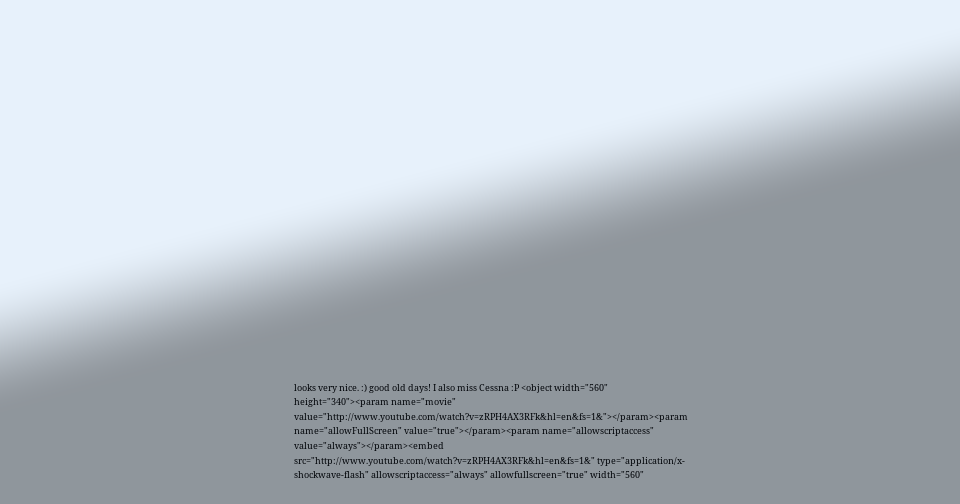looks very nice. :) good old days! I also miss Cessna :P <object width="560" height="340"><param name="movie" value="http://www.youtube.com/watch?v=zRPH4AX3RFk&hl=en&fs=1&"></param><param name="allowFullScreen" value="true"></param><param name="allowscriptaccess" value="always"></param><embed src="http://www.youtube.com/watch?v=zRPH4AX3RFk&hl=en&fs=1&" type="application/x-shockwave-flash" allowscriptaccess="always" allowfullscreen="true" width="560"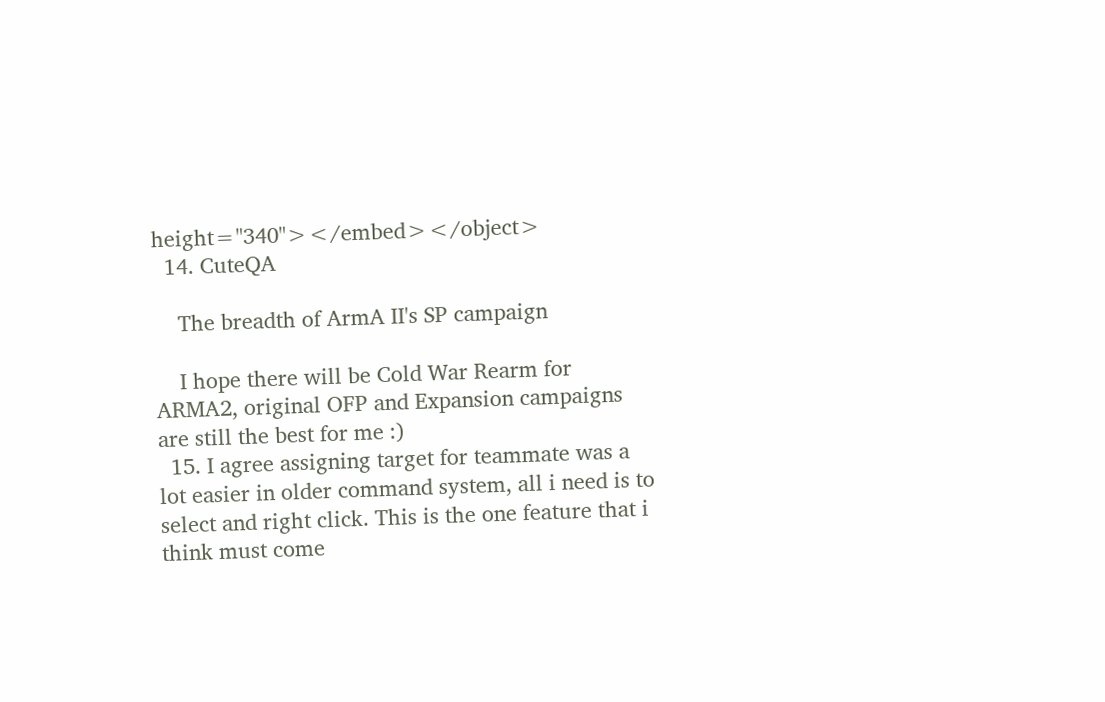height="340"></embed></object>
  14. CuteQA

    The breadth of ArmA II's SP campaign

    I hope there will be Cold War Rearm for ARMA2, original OFP and Expansion campaigns are still the best for me :)
  15. I agree assigning target for teammate was a lot easier in older command system, all i need is to select and right click. This is the one feature that i think must come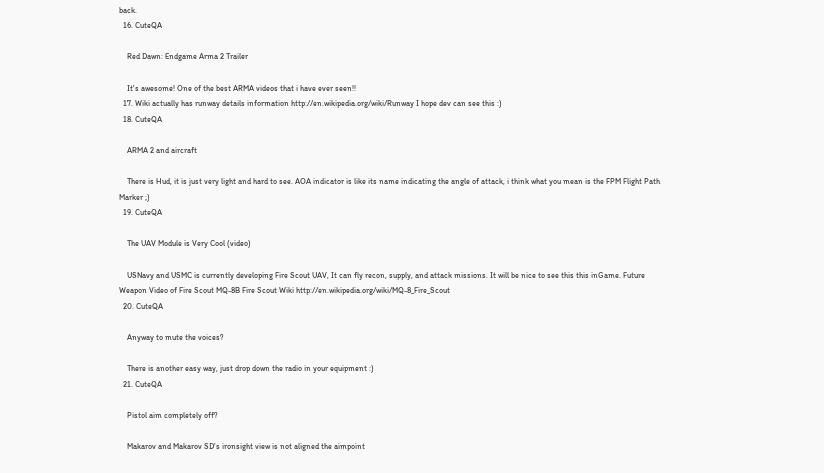back.
  16. CuteQA

    Red Dawn: Endgame Arma 2 Trailer

    It's awesome! One of the best ARMA videos that i have ever seen!!
  17. Wiki actually has runway details information http://en.wikipedia.org/wiki/Runway I hope dev can see this :)
  18. CuteQA

    ARMA 2 and aircraft

    There is Hud, it is just very light and hard to see. AOA indicator is like its name indicating the angle of attack, i think what you mean is the FPM Flight Path Marker ;)
  19. CuteQA

    The UAV Module is Very Cool (video)

    USNavy and USMC is currently developing Fire Scout UAV, It can fly recon, supply, and attack missions. It will be nice to see this this inGame. Future Weapon Video of Fire Scout MQ-8B Fire Scout Wiki http://en.wikipedia.org/wiki/MQ-8_Fire_Scout
  20. CuteQA

    Anyway to mute the voices?

    There is another easy way, just drop down the radio in your equipment :)
  21. CuteQA

    Pistol aim completely off?

    Makarov and Makarov SD's ironsight view is not aligned the aimpoint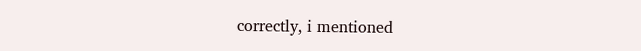correctly, i mentioned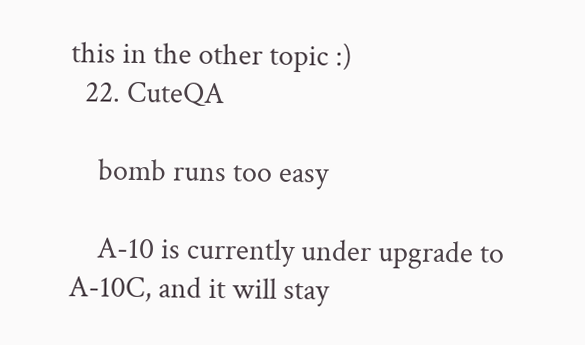this in the other topic :)
  22. CuteQA

    bomb runs too easy

    A-10 is currently under upgrade to A-10C, and it will stay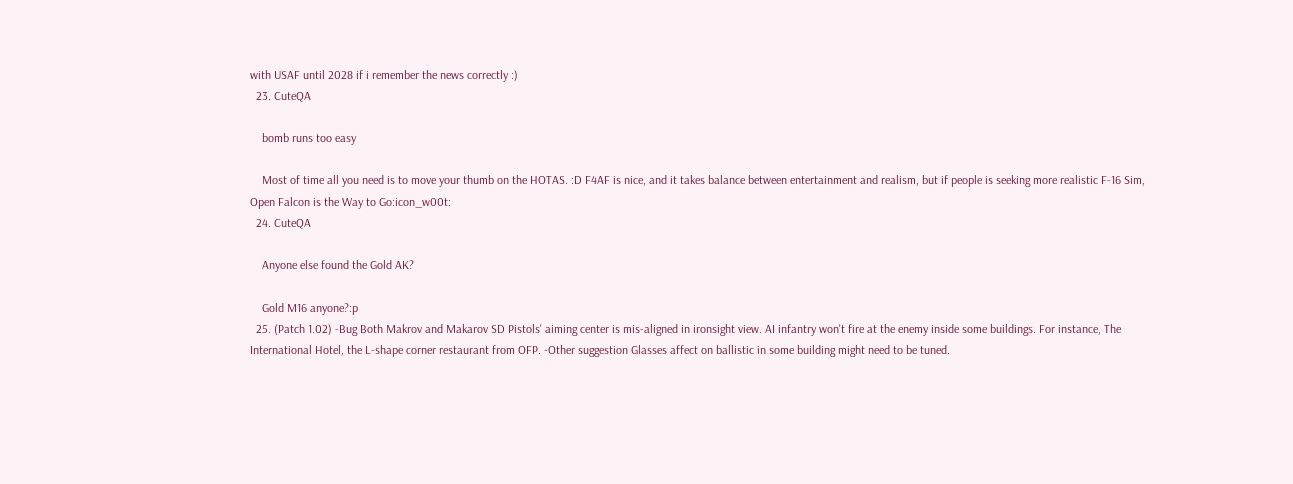with USAF until 2028 if i remember the news correctly :)
  23. CuteQA

    bomb runs too easy

    Most of time all you need is to move your thumb on the HOTAS. :D F4AF is nice, and it takes balance between entertainment and realism, but if people is seeking more realistic F-16 Sim, Open Falcon is the Way to Go:icon_w00t:
  24. CuteQA

    Anyone else found the Gold AK?

    Gold M16 anyone?:p
  25. (Patch 1.02) -Bug Both Makrov and Makarov SD Pistols' aiming center is mis-aligned in ironsight view. AI infantry won't fire at the enemy inside some buildings. For instance, The International Hotel, the L-shape corner restaurant from OFP. -Other suggestion Glasses affect on ballistic in some building might need to be tuned.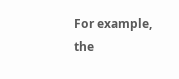For example, the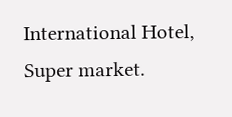International Hotel, Super market.